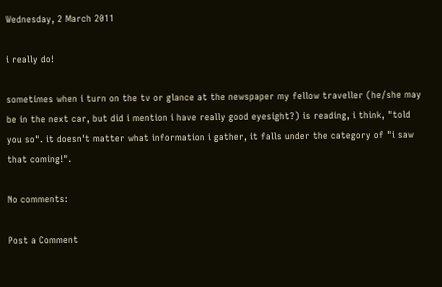Wednesday, 2 March 2011

i really do!

sometimes when i turn on the tv or glance at the newspaper my fellow traveller (he/she may be in the next car, but did i mention i have really good eyesight?) is reading, i think, "told you so". it doesn't matter what information i gather, it falls under the category of "i saw that coming!".

No comments:

Post a Comment